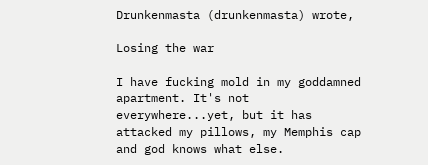Drunkenmasta (drunkenmasta) wrote,

Losing the war

I have fucking mold in my goddamned apartment. It's not everywhere...yet, but it has attacked my pillows, my Memphis cap and god knows what else.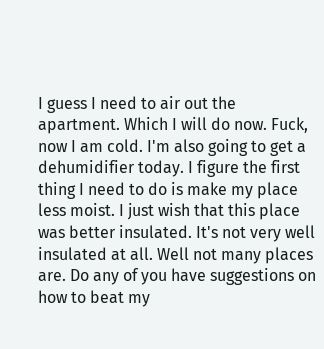I guess I need to air out the apartment. Which I will do now. Fuck, now I am cold. I'm also going to get a dehumidifier today. I figure the first thing I need to do is make my place less moist. I just wish that this place was better insulated. It's not very well insulated at all. Well not many places are. Do any of you have suggestions on how to beat my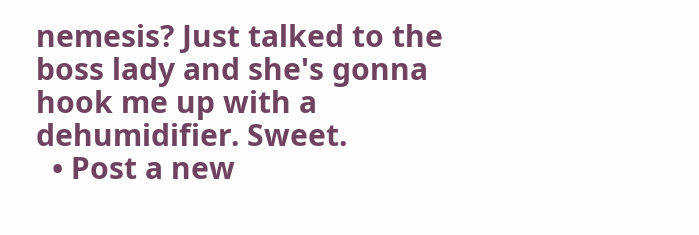nemesis? Just talked to the boss lady and she's gonna hook me up with a dehumidifier. Sweet.
  • Post a new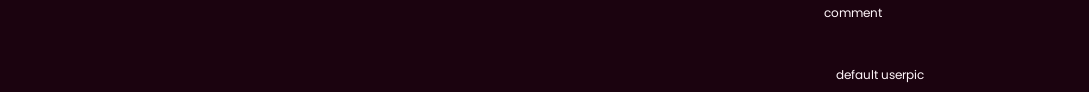comment


    default userpic